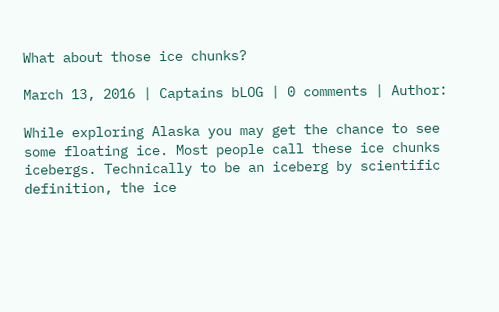What about those ice chunks?

March 13, 2016 | Captains bLOG | 0 comments | Author:

While exploring Alaska you may get the chance to see some floating ice. Most people call these ice chunks icebergs. Technically to be an iceberg by scientific definition, the ice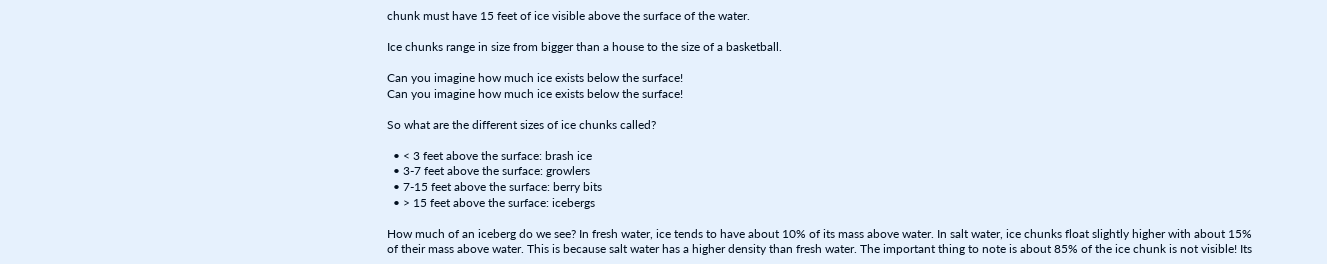chunk must have 15 feet of ice visible above the surface of the water.

Ice chunks range in size from bigger than a house to the size of a basketball.

Can you imagine how much ice exists below the surface!
Can you imagine how much ice exists below the surface!

So what are the different sizes of ice chunks called?

  • < 3 feet above the surface: brash ice
  • 3-7 feet above the surface: growlers
  • 7-15 feet above the surface: berry bits
  • > 15 feet above the surface: icebergs

How much of an iceberg do we see? In fresh water, ice tends to have about 10% of its mass above water. In salt water, ice chunks float slightly higher with about 15% of their mass above water. This is because salt water has a higher density than fresh water. The important thing to note is about 85% of the ice chunk is not visible! Its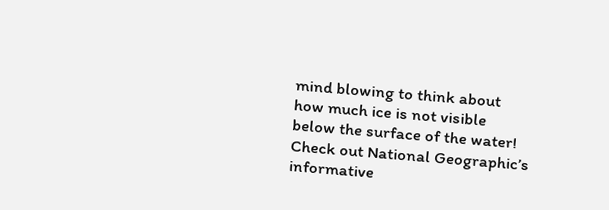mind blowing to think about how much ice is not visible below the surface of the water! Check out National Geographic’s informative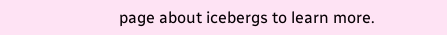page about icebergs to learn more.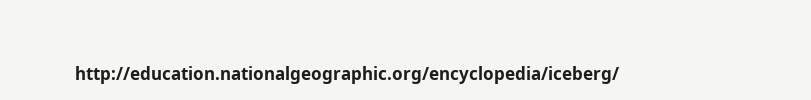http://education.nationalgeographic.org/encyclopedia/iceberg/